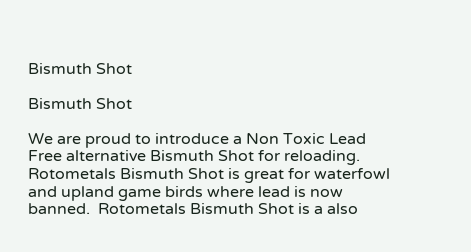Bismuth Shot

Bismuth Shot

We are proud to introduce a Non Toxic Lead Free alternative Bismuth Shot for reloading.  Rotometals Bismuth Shot is great for waterfowl and upland game birds where lead is now banned.  Rotometals Bismuth Shot is a also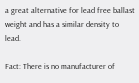a great alternative for lead free ballast weight and has a similar density to lead.

Fact: There is no manufacturer of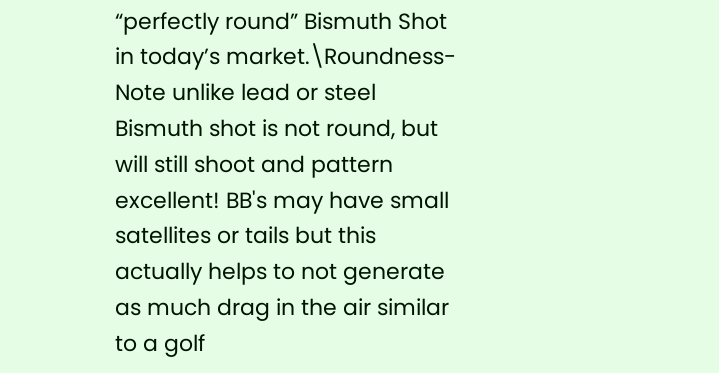“perfectly round” Bismuth Shot in today’s market.\Roundness- Note unlike lead or steel  Bismuth shot is not round, but will still shoot and pattern excellent! BB's may have small satellites or tails but this actually helps to not generate as much drag in the air similar to a golf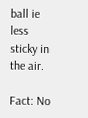ball ie less sticky in the air.

Fact: No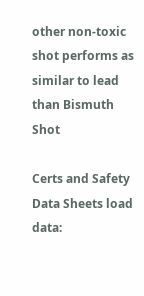other non-toxic shot performs as similar to lead than Bismuth Shot

Certs and Safety Data Sheets load data: